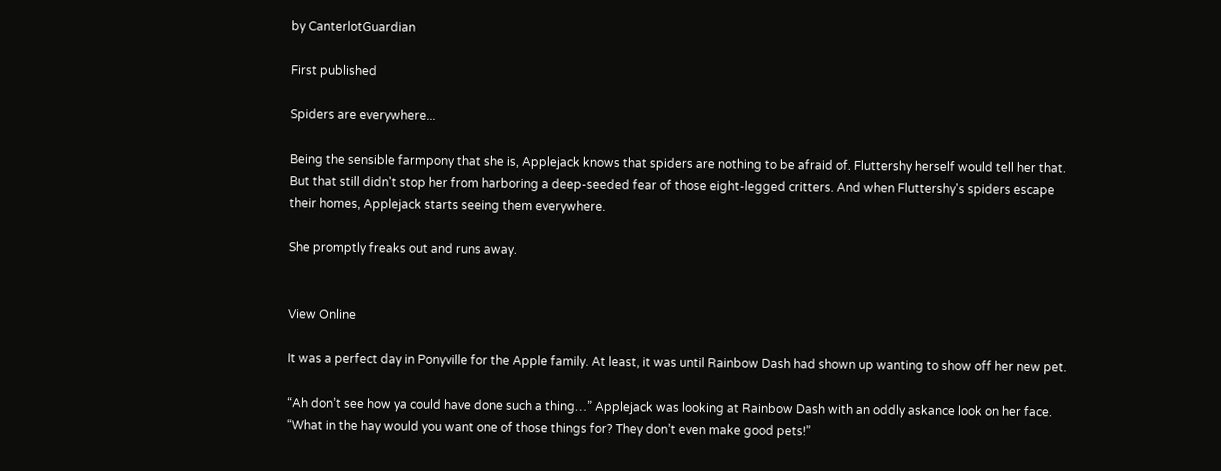by CanterlotGuardian

First published

Spiders are everywhere...

Being the sensible farmpony that she is, Applejack knows that spiders are nothing to be afraid of. Fluttershy herself would tell her that. But that still didn't stop her from harboring a deep-seeded fear of those eight-legged critters. And when Fluttershy's spiders escape their homes, Applejack starts seeing them everywhere.

She promptly freaks out and runs away.


View Online

It was a perfect day in Ponyville for the Apple family. At least, it was until Rainbow Dash had shown up wanting to show off her new pet.

“Ah don’t see how ya could have done such a thing…” Applejack was looking at Rainbow Dash with an oddly askance look on her face. “What in the hay would you want one of those things for? They don’t even make good pets!”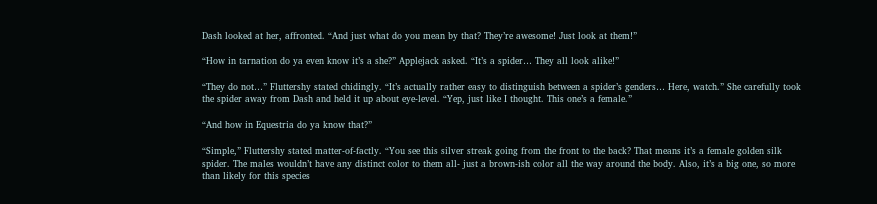Dash looked at her, affronted. “And just what do you mean by that? They’re awesome! Just look at them!”

“How in tarnation do ya even know it’s a she?” Applejack asked. “It’s a spider… They all look alike!”

“They do not…” Fluttershy stated chidingly. “It’s actually rather easy to distinguish between a spider’s genders… Here, watch.” She carefully took the spider away from Dash and held it up about eye-level. “Yep, just like I thought. This one’s a female.”

“And how in Equestria do ya know that?”

“Simple,” Fluttershy stated matter-of-factly. “You see this silver streak going from the front to the back? That means it’s a female golden silk spider. The males wouldn’t have any distinct color to them all- just a brown-ish color all the way around the body. Also, it’s a big one, so more than likely for this species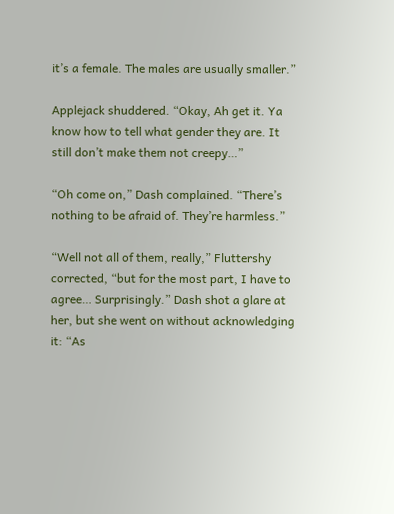it’s a female. The males are usually smaller.”

Applejack shuddered. “Okay, Ah get it. Ya know how to tell what gender they are. It still don’t make them not creepy…”

“Oh come on,” Dash complained. “There’s nothing to be afraid of. They’re harmless.”

“Well not all of them, really,” Fluttershy corrected, “but for the most part, I have to agree… Surprisingly.” Dash shot a glare at her, but she went on without acknowledging it: “As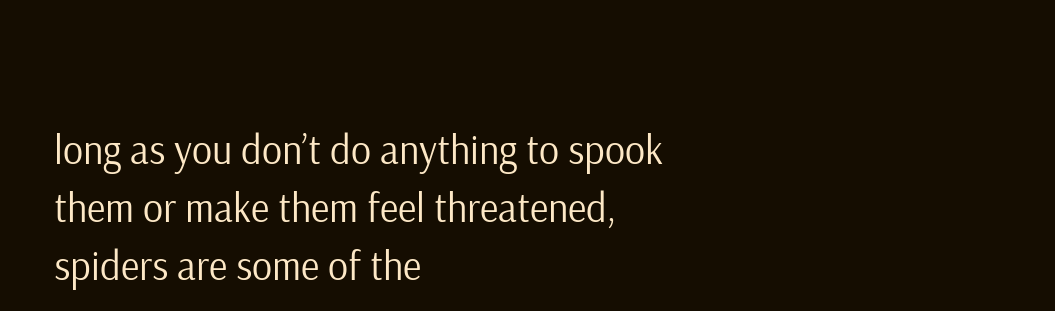long as you don’t do anything to spook them or make them feel threatened, spiders are some of the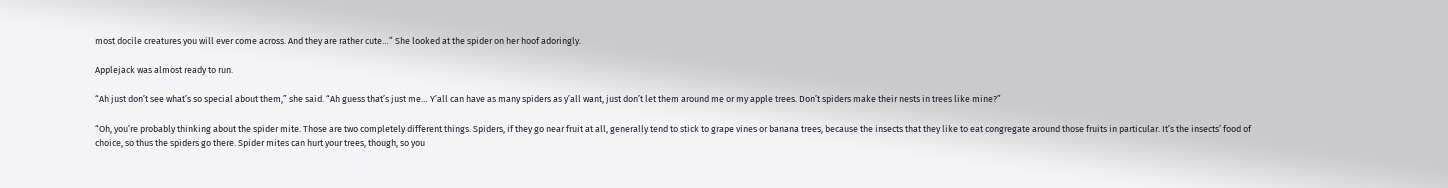most docile creatures you will ever come across. And they are rather cute…” She looked at the spider on her hoof adoringly.

Applejack was almost ready to run.

“Ah just don’t see what’s so special about them,” she said. “Ah guess that’s just me… Y’all can have as many spiders as y’all want, just don’t let them around me or my apple trees. Don’t spiders make their nests in trees like mine?”

“Oh, you’re probably thinking about the spider mite. Those are two completely different things. Spiders, if they go near fruit at all, generally tend to stick to grape vines or banana trees, because the insects that they like to eat congregate around those fruits in particular. It’s the insects’ food of choice, so thus the spiders go there. Spider mites can hurt your trees, though, so you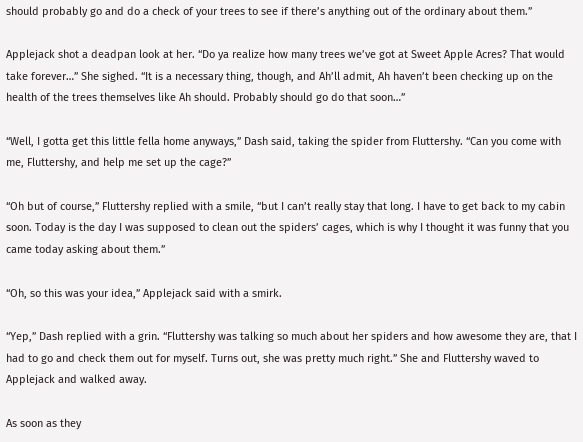should probably go and do a check of your trees to see if there’s anything out of the ordinary about them.”

Applejack shot a deadpan look at her. “Do ya realize how many trees we’ve got at Sweet Apple Acres? That would take forever…” She sighed. “It is a necessary thing, though, and Ah’ll admit, Ah haven’t been checking up on the health of the trees themselves like Ah should. Probably should go do that soon…”

“Well, I gotta get this little fella home anyways,” Dash said, taking the spider from Fluttershy. “Can you come with me, Fluttershy, and help me set up the cage?”

“Oh but of course,” Fluttershy replied with a smile, “but I can’t really stay that long. I have to get back to my cabin soon. Today is the day I was supposed to clean out the spiders’ cages, which is why I thought it was funny that you came today asking about them.”

“Oh, so this was your idea,” Applejack said with a smirk.

“Yep,” Dash replied with a grin. “Fluttershy was talking so much about her spiders and how awesome they are, that I had to go and check them out for myself. Turns out, she was pretty much right.” She and Fluttershy waved to Applejack and walked away.

As soon as they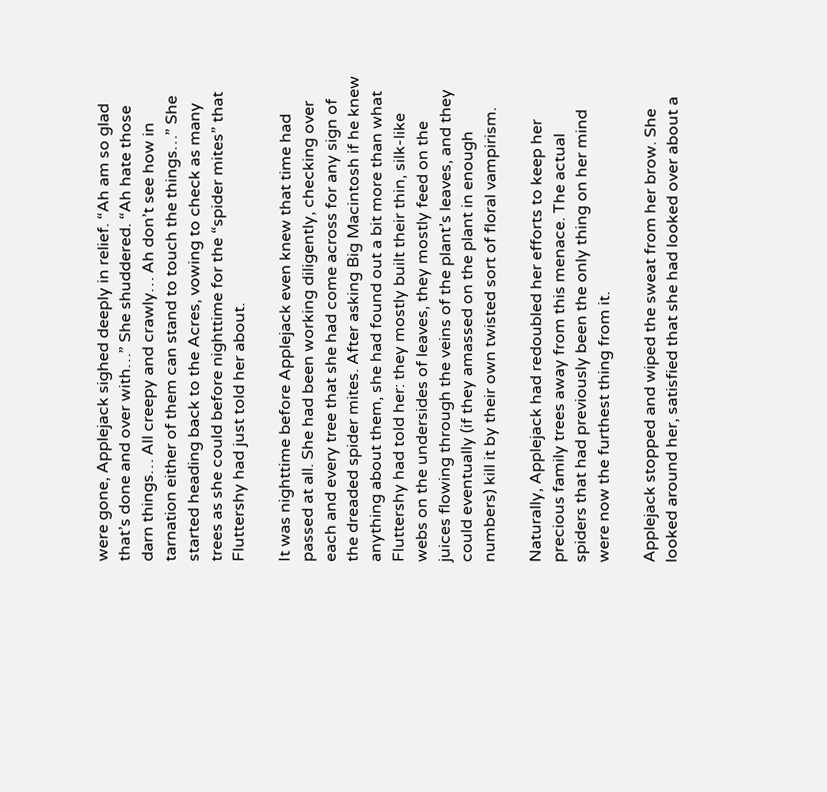were gone, Applejack sighed deeply in relief. “Ah am so glad that’s done and over with…” She shuddered. “Ah hate those darn things… All creepy and crawly… Ah don’t see how in tarnation either of them can stand to touch the things…” She started heading back to the Acres, vowing to check as many trees as she could before nighttime for the “spider mites” that Fluttershy had just told her about.

It was nighttime before Applejack even knew that time had passed at all. She had been working diligently, checking over each and every tree that she had come across for any sign of the dreaded spider mites. After asking Big Macintosh if he knew anything about them, she had found out a bit more than what Fluttershy had told her: they mostly built their thin, silk-like webs on the undersides of leaves, they mostly feed on the juices flowing through the veins of the plant’s leaves, and they could eventually (if they amassed on the plant in enough numbers) kill it by their own twisted sort of floral vampirism.

Naturally, Applejack had redoubled her efforts to keep her precious family trees away from this menace. The actual spiders that had previously been the only thing on her mind were now the furthest thing from it.

Applejack stopped and wiped the sweat from her brow. She looked around her, satisfied that she had looked over about a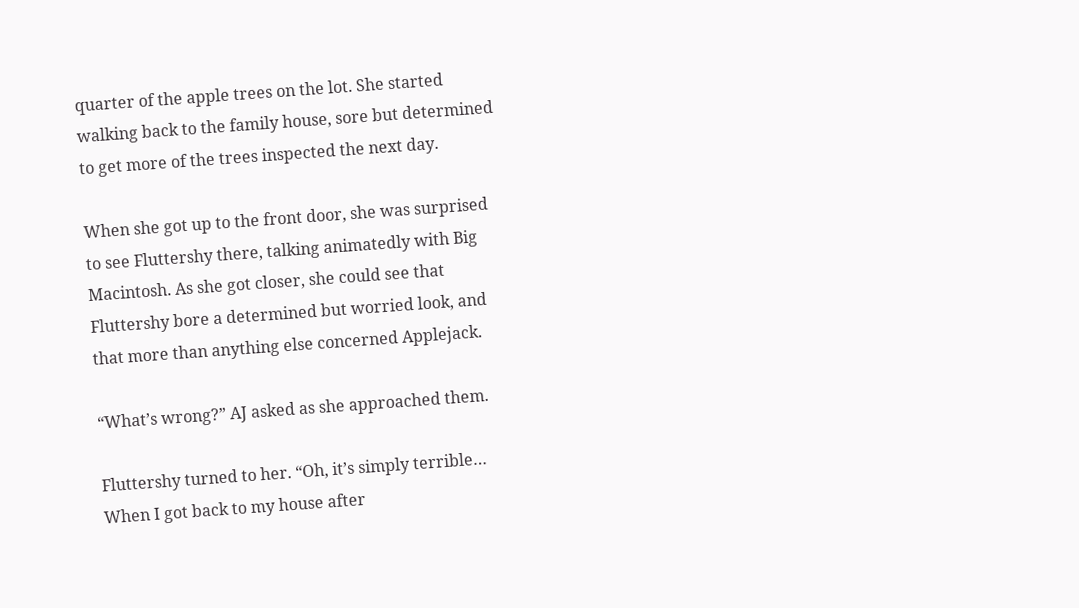quarter of the apple trees on the lot. She started walking back to the family house, sore but determined to get more of the trees inspected the next day.

When she got up to the front door, she was surprised to see Fluttershy there, talking animatedly with Big Macintosh. As she got closer, she could see that Fluttershy bore a determined but worried look, and that more than anything else concerned Applejack.

“What’s wrong?” AJ asked as she approached them.

Fluttershy turned to her. “Oh, it’s simply terrible… When I got back to my house after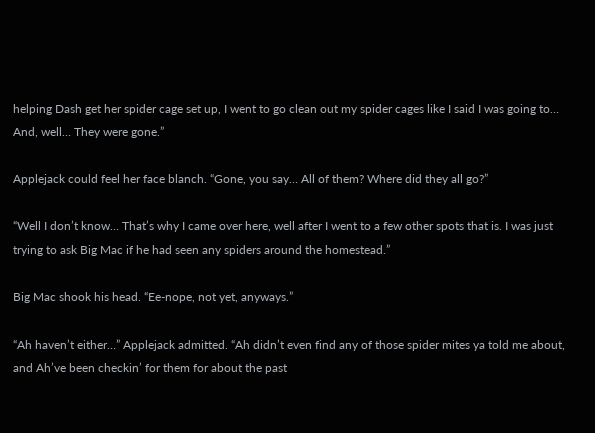helping Dash get her spider cage set up, I went to go clean out my spider cages like I said I was going to… And, well… They were gone.”

Applejack could feel her face blanch. “Gone, you say… All of them? Where did they all go?”

“Well I don’t know… That’s why I came over here, well after I went to a few other spots that is. I was just trying to ask Big Mac if he had seen any spiders around the homestead.”

Big Mac shook his head. “Ee-nope, not yet, anyways.”

“Ah haven’t either…” Applejack admitted. “Ah didn’t even find any of those spider mites ya told me about, and Ah’ve been checkin’ for them for about the past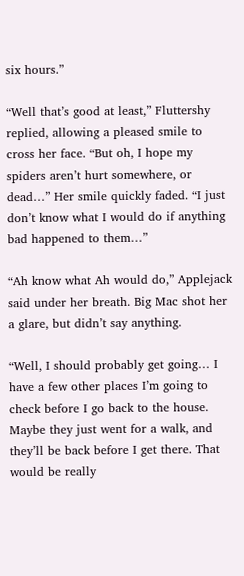six hours.”

“Well that’s good at least,” Fluttershy replied, allowing a pleased smile to cross her face. “But oh, I hope my spiders aren’t hurt somewhere, or dead…” Her smile quickly faded. “I just don’t know what I would do if anything bad happened to them…”

“Ah know what Ah would do,” Applejack said under her breath. Big Mac shot her a glare, but didn’t say anything.

“Well, I should probably get going… I have a few other places I’m going to check before I go back to the house. Maybe they just went for a walk, and they’ll be back before I get there. That would be really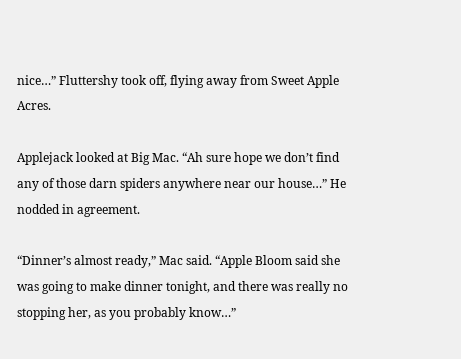nice…” Fluttershy took off, flying away from Sweet Apple Acres.

Applejack looked at Big Mac. “Ah sure hope we don’t find any of those darn spiders anywhere near our house…” He nodded in agreement.

“Dinner’s almost ready,” Mac said. “Apple Bloom said she was going to make dinner tonight, and there was really no stopping her, as you probably know…”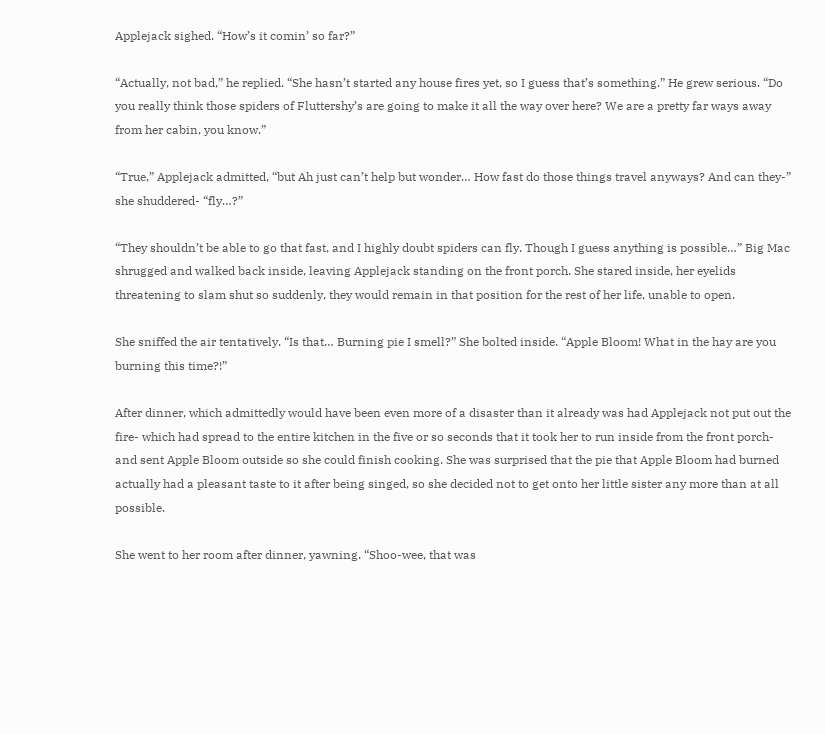Applejack sighed. “How’s it comin’ so far?”

“Actually, not bad,” he replied. “She hasn’t started any house fires yet, so I guess that’s something.” He grew serious. “Do you really think those spiders of Fluttershy’s are going to make it all the way over here? We are a pretty far ways away from her cabin, you know.”

“True,” Applejack admitted, “but Ah just can’t help but wonder… How fast do those things travel anyways? And can they-” she shuddered- “fly…?”

“They shouldn’t be able to go that fast, and I highly doubt spiders can fly. Though I guess anything is possible…” Big Mac shrugged and walked back inside, leaving Applejack standing on the front porch. She stared inside, her eyelids threatening to slam shut so suddenly, they would remain in that position for the rest of her life, unable to open.

She sniffed the air tentatively. “Is that… Burning pie I smell?” She bolted inside. “Apple Bloom! What in the hay are you burning this time?!”

After dinner, which admittedly would have been even more of a disaster than it already was had Applejack not put out the fire- which had spread to the entire kitchen in the five or so seconds that it took her to run inside from the front porch- and sent Apple Bloom outside so she could finish cooking. She was surprised that the pie that Apple Bloom had burned actually had a pleasant taste to it after being singed, so she decided not to get onto her little sister any more than at all possible.

She went to her room after dinner, yawning. “Shoo-wee, that was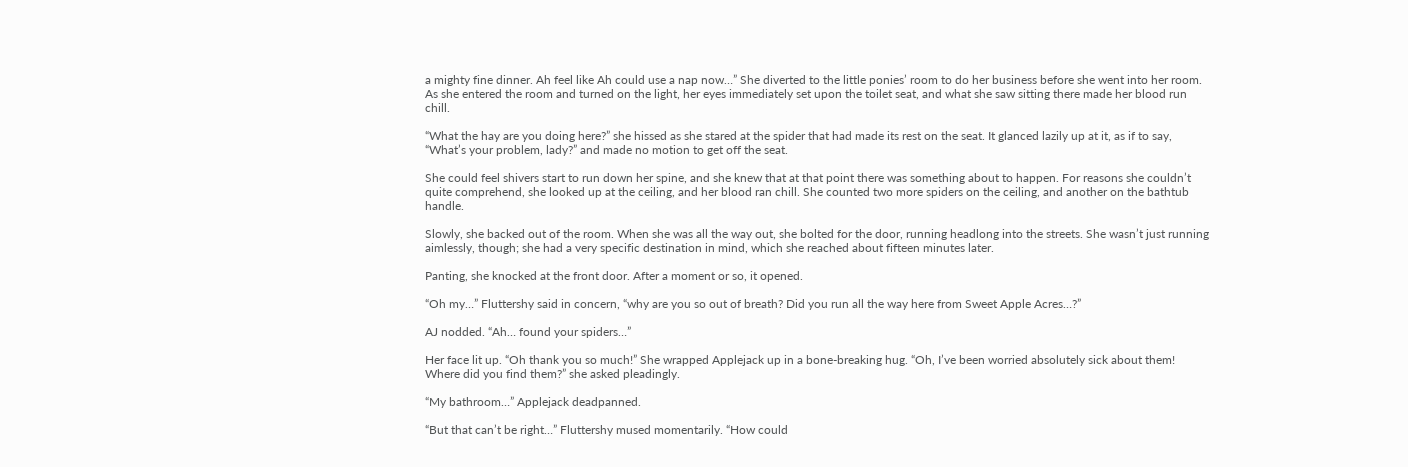a mighty fine dinner. Ah feel like Ah could use a nap now…” She diverted to the little ponies’ room to do her business before she went into her room. As she entered the room and turned on the light, her eyes immediately set upon the toilet seat, and what she saw sitting there made her blood run chill.

“What the hay are you doing here?” she hissed as she stared at the spider that had made its rest on the seat. It glanced lazily up at it, as if to say, “What’s your problem, lady?” and made no motion to get off the seat.

She could feel shivers start to run down her spine, and she knew that at that point there was something about to happen. For reasons she couldn’t quite comprehend, she looked up at the ceiling, and her blood ran chill. She counted two more spiders on the ceiling, and another on the bathtub handle.

Slowly, she backed out of the room. When she was all the way out, she bolted for the door, running headlong into the streets. She wasn’t just running aimlessly, though; she had a very specific destination in mind, which she reached about fifteen minutes later.

Panting, she knocked at the front door. After a moment or so, it opened.

“Oh my…” Fluttershy said in concern, “why are you so out of breath? Did you run all the way here from Sweet Apple Acres…?”

AJ nodded. “Ah… found your spiders…”

Her face lit up. “Oh thank you so much!” She wrapped Applejack up in a bone-breaking hug. “Oh, I’ve been worried absolutely sick about them! Where did you find them?” she asked pleadingly.

“My bathroom…” Applejack deadpanned.

“But that can’t be right…” Fluttershy mused momentarily. “How could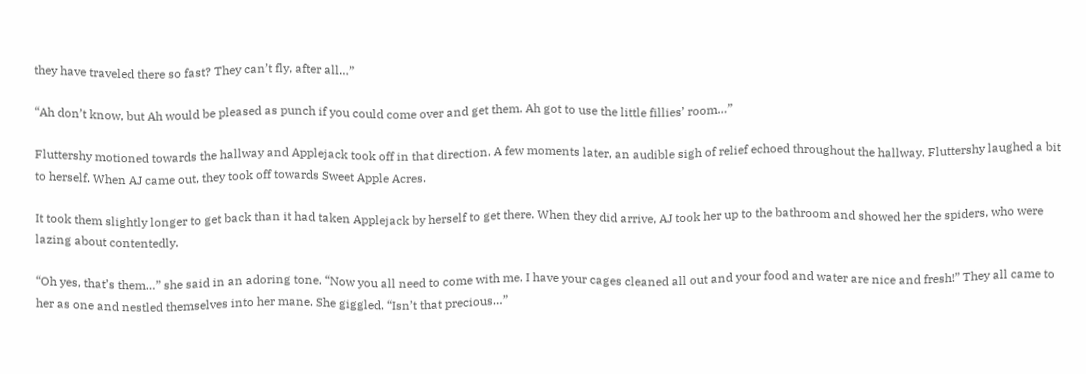they have traveled there so fast? They can’t fly, after all…”

“Ah don’t know, but Ah would be pleased as punch if you could come over and get them. Ah got to use the little fillies’ room…”

Fluttershy motioned towards the hallway and Applejack took off in that direction. A few moments later, an audible sigh of relief echoed throughout the hallway. Fluttershy laughed a bit to herself. When AJ came out, they took off towards Sweet Apple Acres.

It took them slightly longer to get back than it had taken Applejack by herself to get there. When they did arrive, AJ took her up to the bathroom and showed her the spiders, who were lazing about contentedly.

“Oh yes, that’s them…” she said in an adoring tone. “Now you all need to come with me. I have your cages cleaned all out and your food and water are nice and fresh!” They all came to her as one and nestled themselves into her mane. She giggled. “Isn’t that precious…”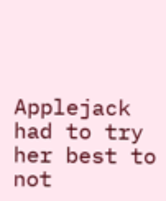Applejack had to try her best to not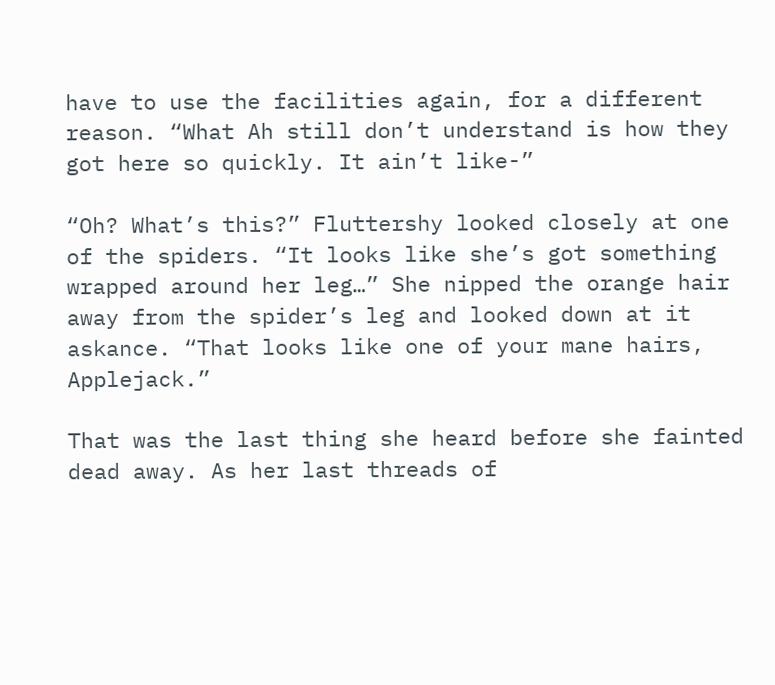have to use the facilities again, for a different reason. “What Ah still don’t understand is how they got here so quickly. It ain’t like-”

“Oh? What’s this?” Fluttershy looked closely at one of the spiders. “It looks like she’s got something wrapped around her leg…” She nipped the orange hair away from the spider’s leg and looked down at it askance. “That looks like one of your mane hairs, Applejack.”

That was the last thing she heard before she fainted dead away. As her last threads of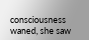consciousness waned, she saw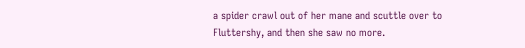a spider crawl out of her mane and scuttle over to Fluttershy, and then she saw no more.